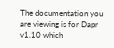The documentation you are viewing is for Dapr v1.10 which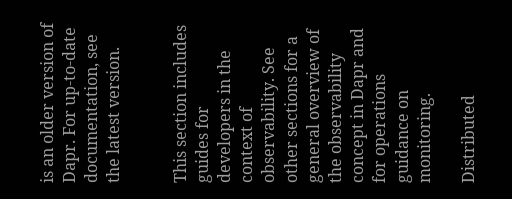is an older version of Dapr. For up-to-date documentation, see the latest version.


This section includes guides for developers in the context of observability. See other sections for a general overview of the observability concept in Dapr and for operations guidance on monitoring.

Distributed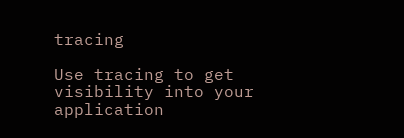tracing

Use tracing to get visibility into your application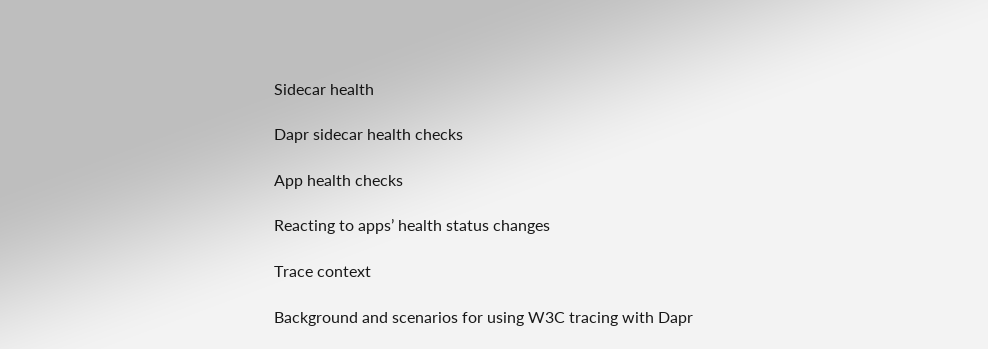Sidecar health

Dapr sidecar health checks

App health checks

Reacting to apps’ health status changes

Trace context

Background and scenarios for using W3C tracing with Dapr